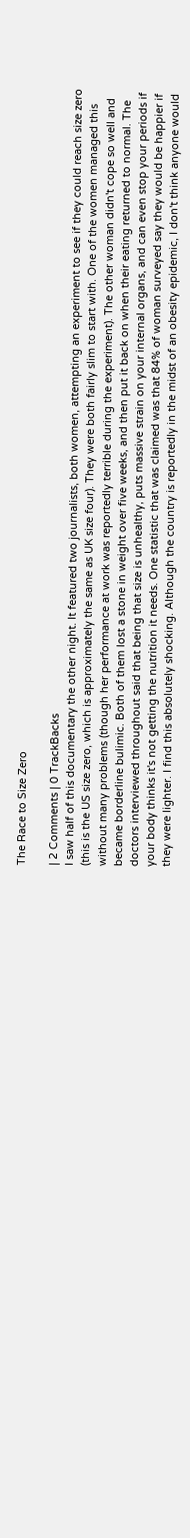The Race to Size Zero

| 2 Comments | 0 TrackBacks
I saw half of this documentary the other night. It featured two journalists, both women, attempting an experiment to see if they could reach size zero (this is the US size zero, which is approximately the same as UK size four). They were both fairly slim to start with. One of the women managed this without many problems (though her performance at work was reportedly terrible during the experiment). The other woman didn't cope so well and became borderline bulimic. Both of them lost a stone in weight over five weeks, and then put it back on when their eating returned to normal. The doctors interviewed throughout said that being that size is unhealthy, puts massive strain on your internal organs, and can even stop your periods if your body thinks it's not getting the nutrition it needs. One statistic that was claimed was that 84% of woman surveyed say they would be happier if they were lighter. I find this absolutely shocking. Although the country is reportedly in the midst of an obesity epidemic, I don't think anyone would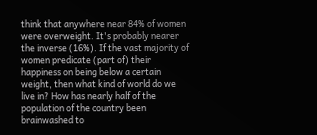think that anywhere near 84% of women were overweight. It's probably nearer the inverse (16%). If the vast majority of women predicate (part of) their happiness on being below a certain weight, then what kind of world do we live in? How has nearly half of the population of the country been brainwashed to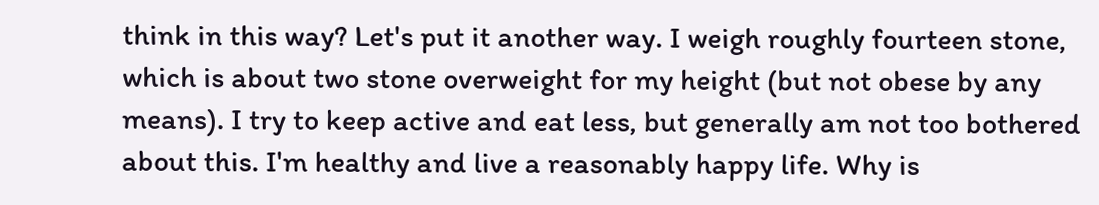think in this way? Let's put it another way. I weigh roughly fourteen stone, which is about two stone overweight for my height (but not obese by any means). I try to keep active and eat less, but generally am not too bothered about this. I'm healthy and live a reasonably happy life. Why is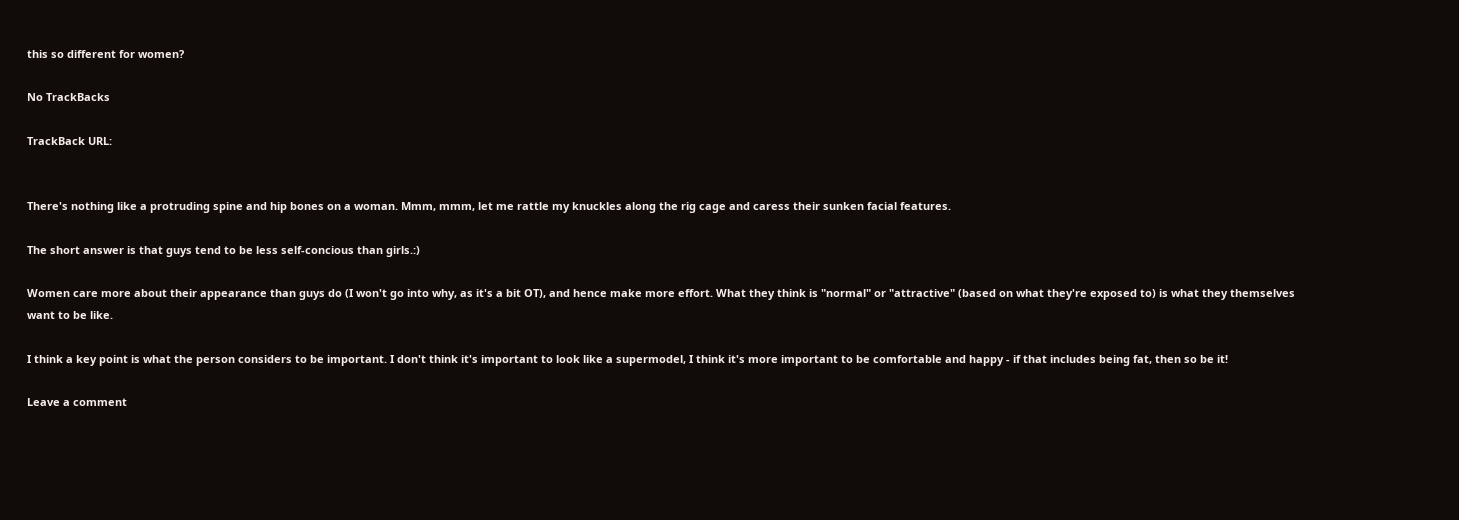this so different for women?

No TrackBacks

TrackBack URL:


There's nothing like a protruding spine and hip bones on a woman. Mmm, mmm, let me rattle my knuckles along the rig cage and caress their sunken facial features.

The short answer is that guys tend to be less self-concious than girls.:)

Women care more about their appearance than guys do (I won't go into why, as it's a bit OT), and hence make more effort. What they think is "normal" or "attractive" (based on what they're exposed to) is what they themselves want to be like.

I think a key point is what the person considers to be important. I don't think it's important to look like a supermodel, I think it's more important to be comfortable and happy - if that includes being fat, then so be it!

Leave a comment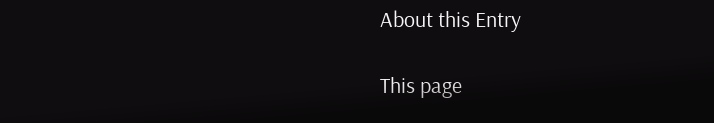About this Entry

This page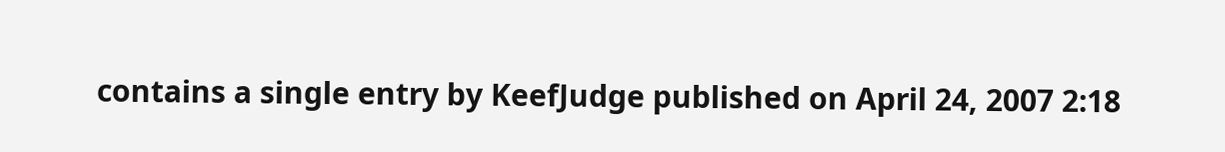contains a single entry by KeefJudge published on April 24, 2007 2:18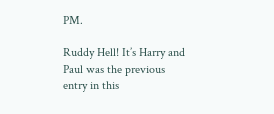PM.

Ruddy Hell! It’s Harry and Paul was the previous entry in this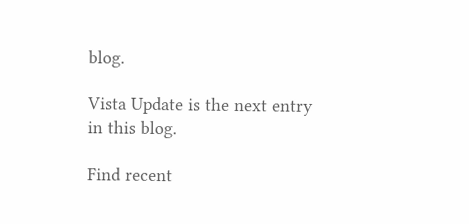blog.

Vista Update is the next entry in this blog.

Find recent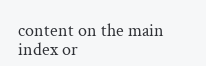content on the main index or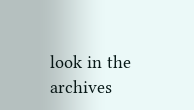look in the archives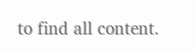to find all content.